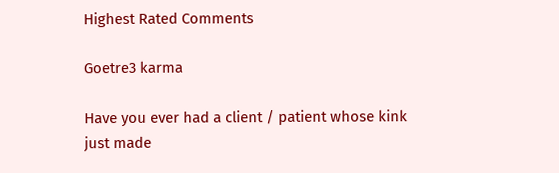Highest Rated Comments

Goetre3 karma

Have you ever had a client / patient whose kink just made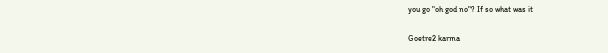you go "oh god no"? If so what was it

Goetre2 karma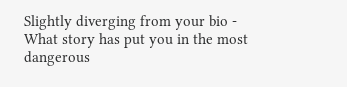Slightly diverging from your bio - What story has put you in the most dangerous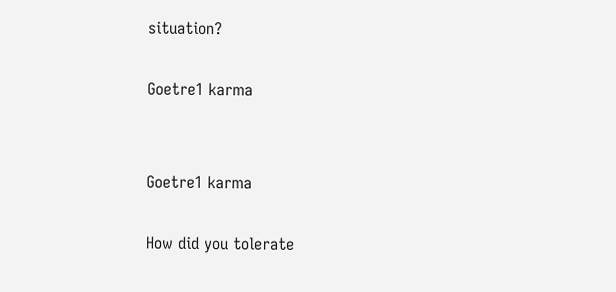situation?

Goetre1 karma


Goetre1 karma

How did you tolerate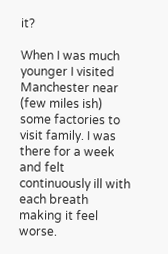it?

When I was much younger I visited Manchester near (few miles ish) some factories to visit family. I was there for a week and felt continuously ill with each breath making it feel worse.